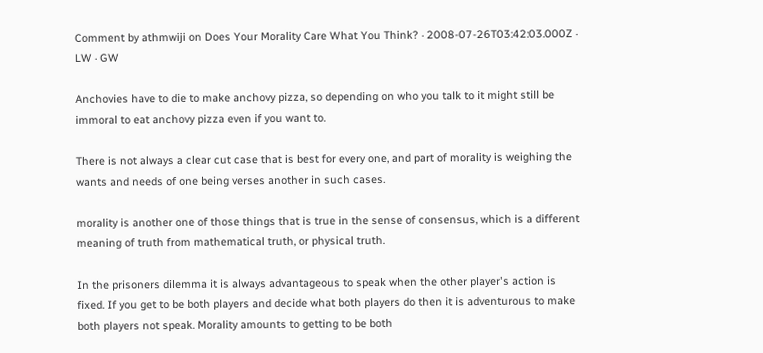Comment by athmwiji on Does Your Morality Care What You Think? · 2008-07-26T03:42:03.000Z · LW · GW

Anchovies have to die to make anchovy pizza, so depending on who you talk to it might still be immoral to eat anchovy pizza even if you want to.

There is not always a clear cut case that is best for every one, and part of morality is weighing the wants and needs of one being verses another in such cases.

morality is another one of those things that is true in the sense of consensus, which is a different meaning of truth from mathematical truth, or physical truth.

In the prisoners dilemma it is always advantageous to speak when the other player's action is fixed. If you get to be both players and decide what both players do then it is adventurous to make both players not speak. Morality amounts to getting to be both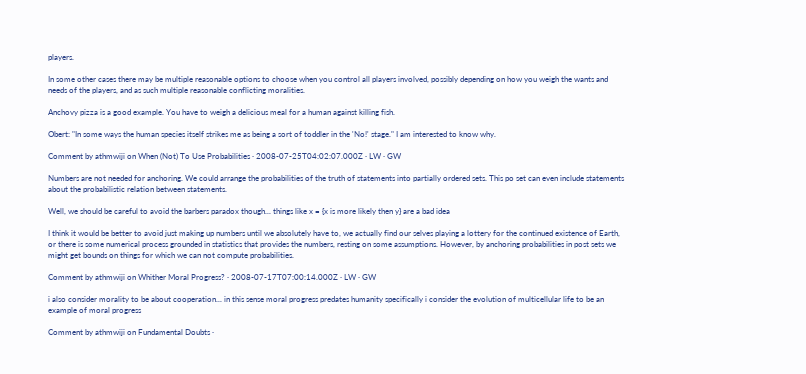players.

In some other cases there may be multiple reasonable options to choose when you control all players involved, possibly depending on how you weigh the wants and needs of the players, and as such multiple reasonable conflicting moralities.

Anchovy pizza is a good example. You have to weigh a delicious meal for a human against killing fish.

Obert: "In some ways the human species itself strikes me as being a sort of toddler in the 'No!' stage." I am interested to know why.

Comment by athmwiji on When (Not) To Use Probabilities · 2008-07-25T04:02:07.000Z · LW · GW

Numbers are not needed for anchoring. We could arrange the probabilities of the truth of statements into partially ordered sets. This po set can even include statements about the probabilistic relation between statements.

Well, we should be careful to avoid the barbers paradox though... things like x = {x is more likely then y} are a bad idea

I think it would be better to avoid just making up numbers until we absolutely have to, we actually find our selves playing a lottery for the continued existence of Earth, or there is some numerical process grounded in statistics that provides the numbers, resting on some assumptions. However, by anchoring probabilities in post sets we might get bounds on things for which we can not compute probabilities.

Comment by athmwiji on Whither Moral Progress? · 2008-07-17T07:00:14.000Z · LW · GW

i also consider morality to be about cooperation... in this sense moral progress predates humanity specifically i consider the evolution of multicellular life to be an example of moral progress

Comment by athmwiji on Fundamental Doubts ·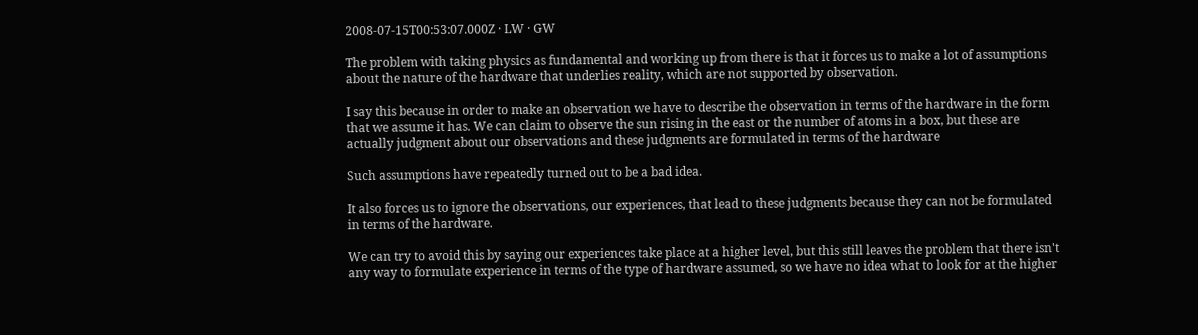2008-07-15T00:53:07.000Z · LW · GW

The problem with taking physics as fundamental and working up from there is that it forces us to make a lot of assumptions about the nature of the hardware that underlies reality, which are not supported by observation.

I say this because in order to make an observation we have to describe the observation in terms of the hardware in the form that we assume it has. We can claim to observe the sun rising in the east or the number of atoms in a box, but these are actually judgment about our observations and these judgments are formulated in terms of the hardware

Such assumptions have repeatedly turned out to be a bad idea.

It also forces us to ignore the observations, our experiences, that lead to these judgments because they can not be formulated in terms of the hardware.

We can try to avoid this by saying our experiences take place at a higher level, but this still leaves the problem that there isn't any way to formulate experience in terms of the type of hardware assumed, so we have no idea what to look for at the higher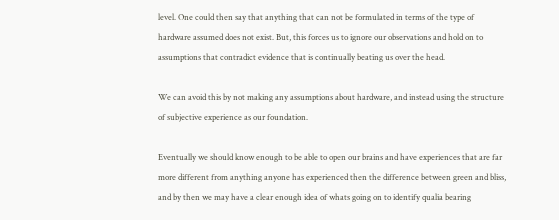level. One could then say that anything that can not be formulated in terms of the type of hardware assumed does not exist. But, this forces us to ignore our observations and hold on to assumptions that contradict evidence that is continually beating us over the head.

We can avoid this by not making any assumptions about hardware, and instead using the structure of subjective experience as our foundation.

Eventually we should know enough to be able to open our brains and have experiences that are far more different from anything anyone has experienced then the difference between green and bliss, and by then we may have a clear enough idea of whats going on to identify qualia bearing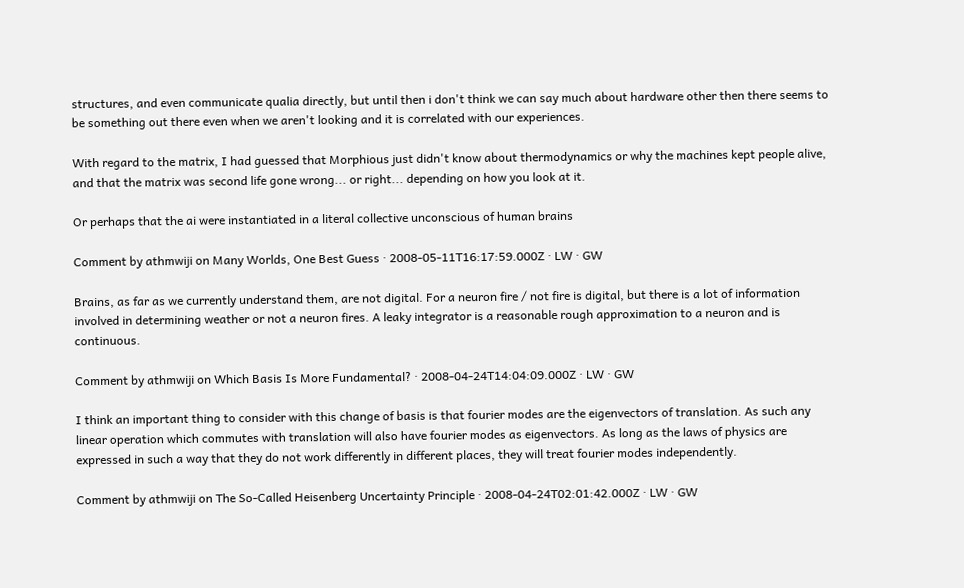structures, and even communicate qualia directly, but until then i don't think we can say much about hardware other then there seems to be something out there even when we aren't looking and it is correlated with our experiences.

With regard to the matrix, I had guessed that Morphious just didn't know about thermodynamics or why the machines kept people alive, and that the matrix was second life gone wrong... or right... depending on how you look at it.

Or perhaps that the ai were instantiated in a literal collective unconscious of human brains

Comment by athmwiji on Many Worlds, One Best Guess · 2008-05-11T16:17:59.000Z · LW · GW

Brains, as far as we currently understand them, are not digital. For a neuron fire / not fire is digital, but there is a lot of information involved in determining weather or not a neuron fires. A leaky integrator is a reasonable rough approximation to a neuron and is continuous.

Comment by athmwiji on Which Basis Is More Fundamental? · 2008-04-24T14:04:09.000Z · LW · GW

I think an important thing to consider with this change of basis is that fourier modes are the eigenvectors of translation. As such any linear operation which commutes with translation will also have fourier modes as eigenvectors. As long as the laws of physics are expressed in such a way that they do not work differently in different places, they will treat fourier modes independently.

Comment by athmwiji on The So-Called Heisenberg Uncertainty Principle · 2008-04-24T02:01:42.000Z · LW · GW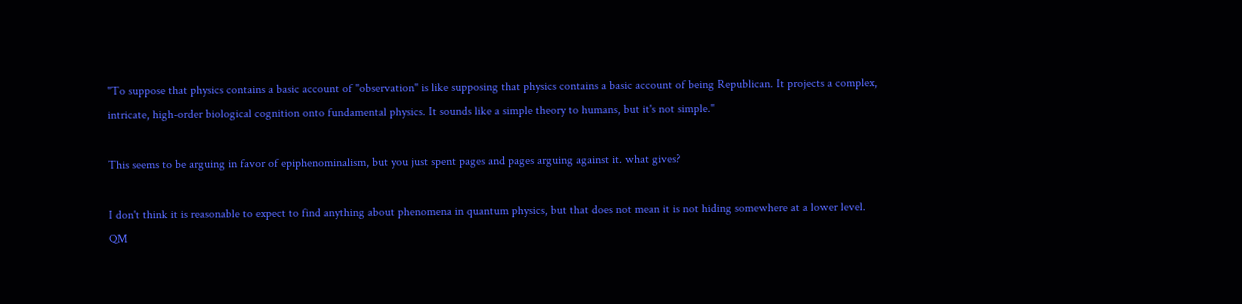"To suppose that physics contains a basic account of "observation" is like supposing that physics contains a basic account of being Republican. It projects a complex, intricate, high-order biological cognition onto fundamental physics. It sounds like a simple theory to humans, but it's not simple."

This seems to be arguing in favor of epiphenominalism, but you just spent pages and pages arguing against it. what gives?

I don't think it is reasonable to expect to find anything about phenomena in quantum physics, but that does not mean it is not hiding somewhere at a lower level. QM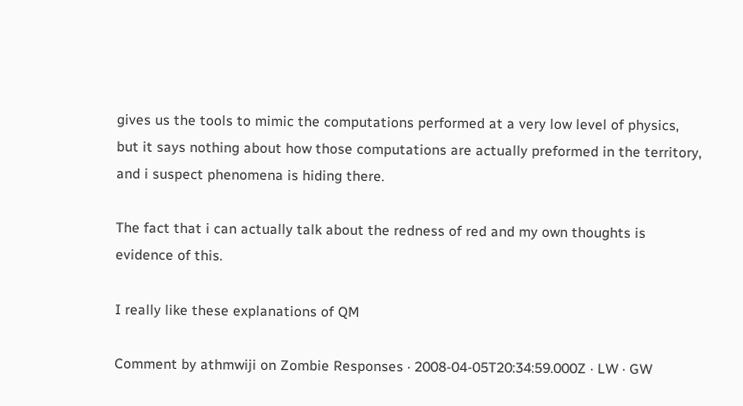gives us the tools to mimic the computations performed at a very low level of physics, but it says nothing about how those computations are actually preformed in the territory, and i suspect phenomena is hiding there.

The fact that i can actually talk about the redness of red and my own thoughts is evidence of this.

I really like these explanations of QM

Comment by athmwiji on Zombie Responses · 2008-04-05T20:34:59.000Z · LW · GW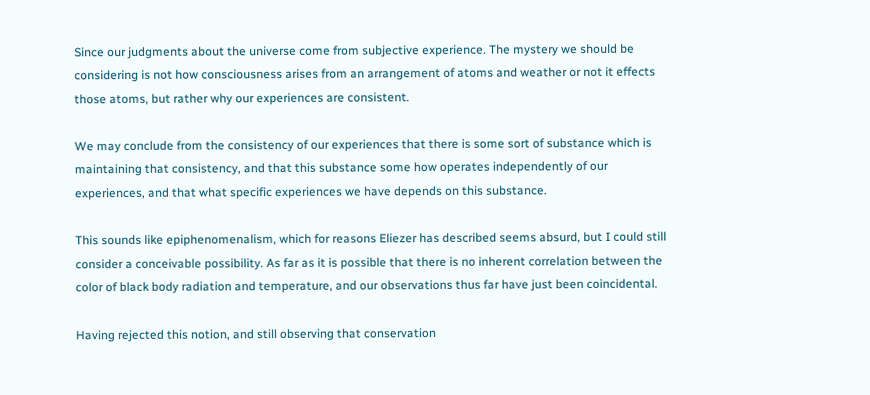Since our judgments about the universe come from subjective experience. The mystery we should be considering is not how consciousness arises from an arrangement of atoms and weather or not it effects those atoms, but rather why our experiences are consistent.

We may conclude from the consistency of our experiences that there is some sort of substance which is maintaining that consistency, and that this substance some how operates independently of our experiences, and that what specific experiences we have depends on this substance.

This sounds like epiphenomenalism, which for reasons Eliezer has described seems absurd, but I could still consider a conceivable possibility. As far as it is possible that there is no inherent correlation between the color of black body radiation and temperature, and our observations thus far have just been coincidental.

Having rejected this notion, and still observing that conservation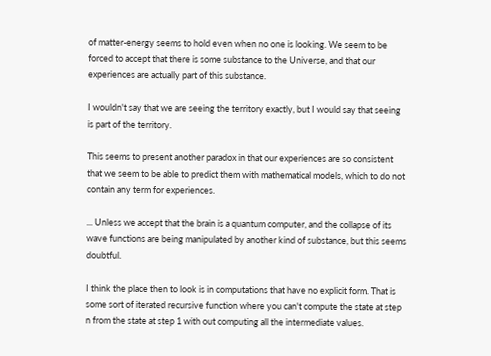of matter-energy seems to hold even when no one is looking. We seem to be forced to accept that there is some substance to the Universe, and that our experiences are actually part of this substance.

I wouldn't say that we are seeing the territory exactly, but I would say that seeing is part of the territory.

This seems to present another paradox in that our experiences are so consistent that we seem to be able to predict them with mathematical models, which to do not contain any term for experiences.

... Unless we accept that the brain is a quantum computer, and the collapse of its wave functions are being manipulated by another kind of substance, but this seems doubtful.

I think the place then to look is in computations that have no explicit form. That is some sort of iterated recursive function where you can't compute the state at step n from the state at step 1 with out computing all the intermediate values.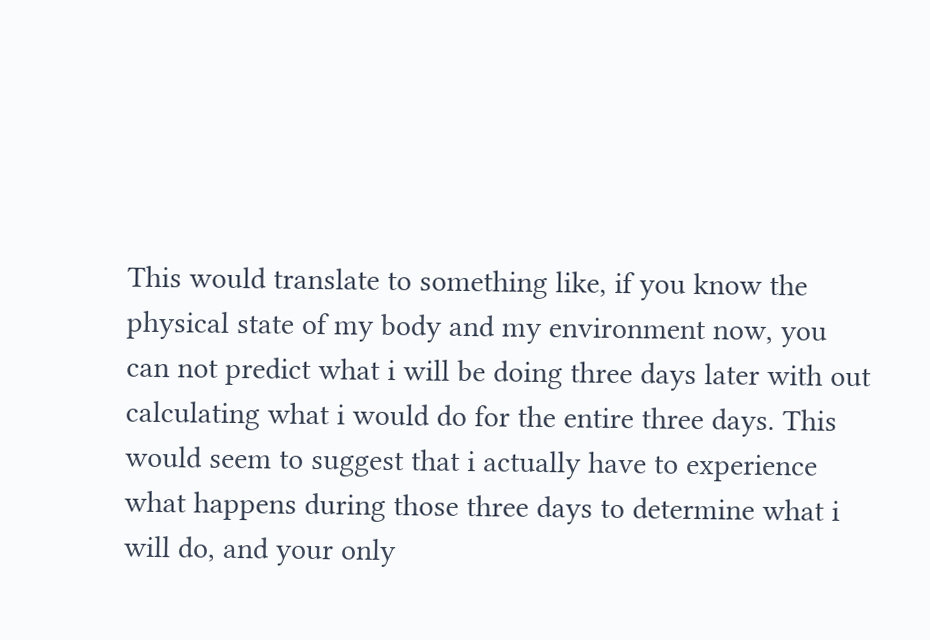This would translate to something like, if you know the physical state of my body and my environment now, you can not predict what i will be doing three days later with out calculating what i would do for the entire three days. This would seem to suggest that i actually have to experience what happens during those three days to determine what i will do, and your only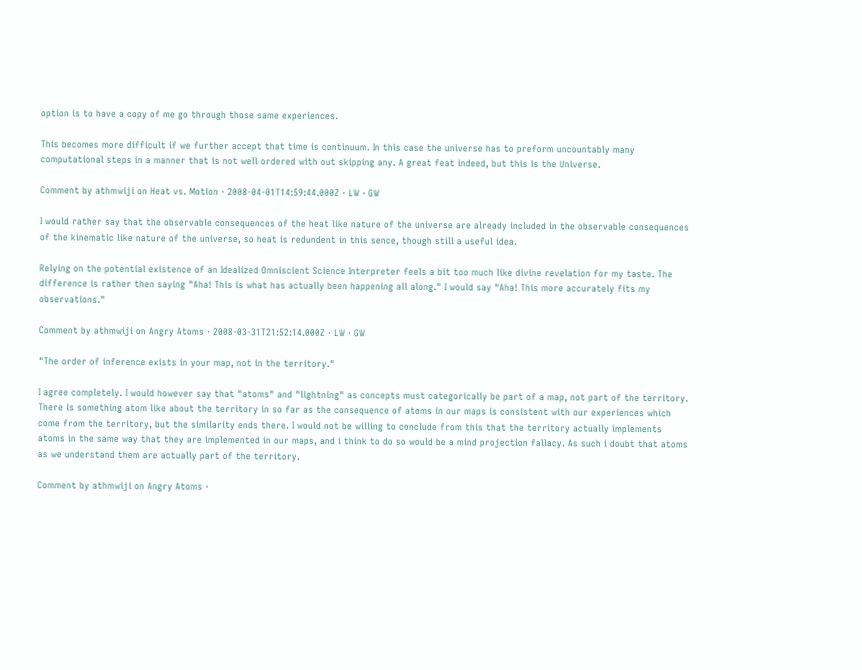option is to have a copy of me go through those same experiences.

This becomes more difficult if we further accept that time is continuum. In this case the universe has to preform uncountably many computational steps in a manner that is not well ordered with out skipping any. A great feat indeed, but this is the Universe.

Comment by athmwiji on Heat vs. Motion · 2008-04-01T14:59:44.000Z · LW · GW

I would rather say that the observable consequences of the heat like nature of the universe are already included in the observable consequences of the kinematic like nature of the universe, so heat is redundent in this sence, though still a useful idea.

Relying on the potential existence of an Idealized Omniscient Science Interpreter feels a bit too much like divine revelation for my taste. The difference is rather then saying "Aha! This is what has actually been happening all along." I would say "Aha! This more accurately fits my observations."

Comment by athmwiji on Angry Atoms · 2008-03-31T21:52:14.000Z · LW · GW

"The order of inference exists in your map, not in the territory."

I agree completely. I would however say that "atoms" and "lightning" as concepts must categorically be part of a map, not part of the territory. There is something atom like about the territory in so far as the consequence of atoms in our maps is consistent with our experiences which come from the territory, but the similarity ends there. I would not be willing to conclude from this that the territory actually implements atoms in the same way that they are implemented in our maps, and i think to do so would be a mind projection fallacy. As such i doubt that atoms as we understand them are actually part of the territory.

Comment by athmwiji on Angry Atoms ·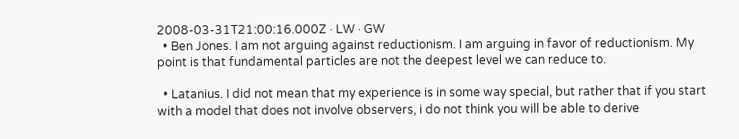2008-03-31T21:00:16.000Z · LW · GW
  • Ben Jones. I am not arguing against reductionism. I am arguing in favor of reductionism. My point is that fundamental particles are not the deepest level we can reduce to.

  • Latanius. I did not mean that my experience is in some way special, but rather that if you start with a model that does not involve observers, i do not think you will be able to derive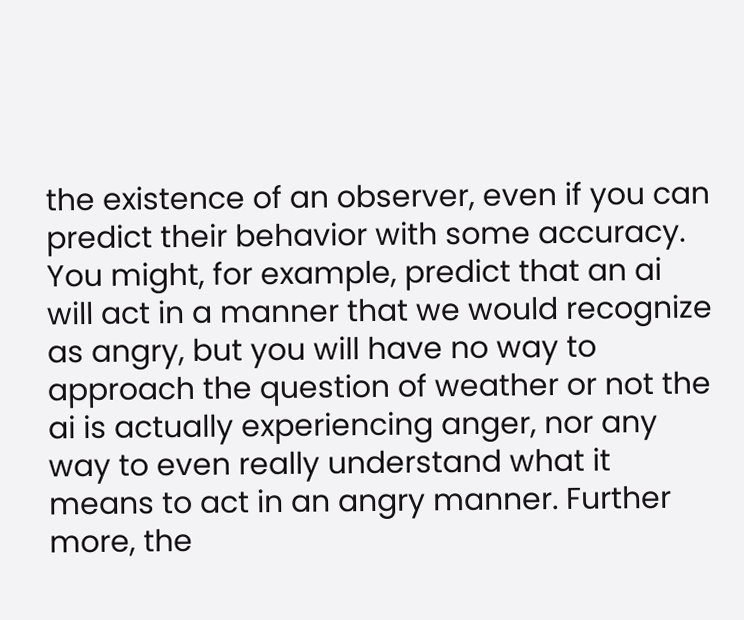the existence of an observer, even if you can predict their behavior with some accuracy. You might, for example, predict that an ai will act in a manner that we would recognize as angry, but you will have no way to approach the question of weather or not the ai is actually experiencing anger, nor any way to even really understand what it means to act in an angry manner. Further more, the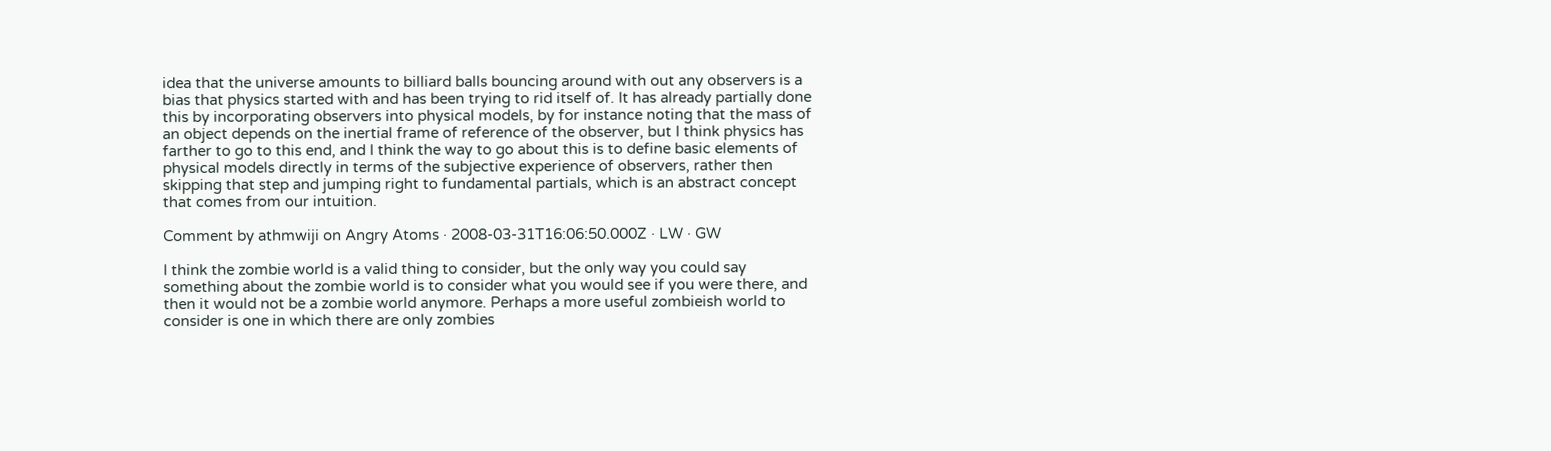idea that the universe amounts to billiard balls bouncing around with out any observers is a bias that physics started with and has been trying to rid itself of. It has already partially done this by incorporating observers into physical models, by for instance noting that the mass of an object depends on the inertial frame of reference of the observer, but I think physics has farther to go to this end, and I think the way to go about this is to define basic elements of physical models directly in terms of the subjective experience of observers, rather then skipping that step and jumping right to fundamental partials, which is an abstract concept that comes from our intuition.

Comment by athmwiji on Angry Atoms · 2008-03-31T16:06:50.000Z · LW · GW

I think the zombie world is a valid thing to consider, but the only way you could say something about the zombie world is to consider what you would see if you were there, and then it would not be a zombie world anymore. Perhaps a more useful zombieish world to consider is one in which there are only zombies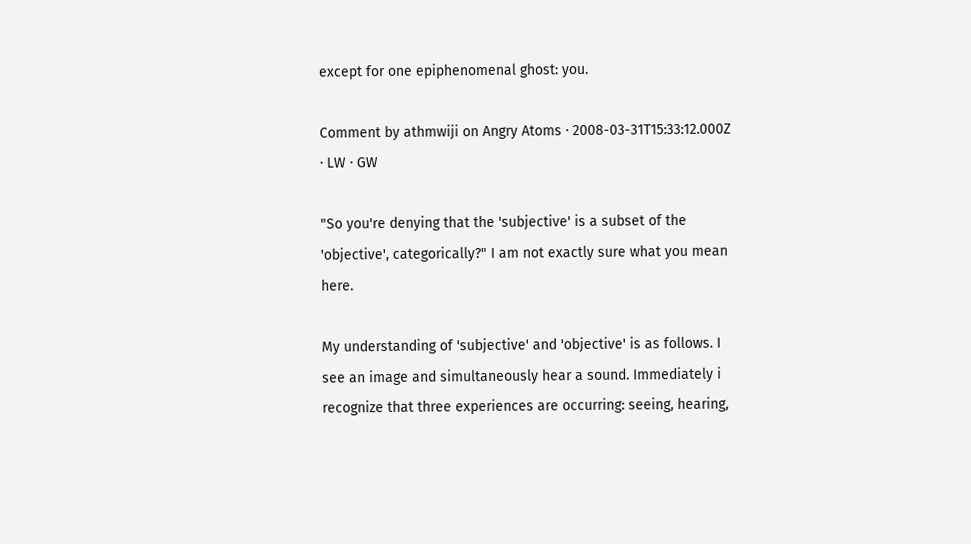except for one epiphenomenal ghost: you.

Comment by athmwiji on Angry Atoms · 2008-03-31T15:33:12.000Z · LW · GW

"So you're denying that the 'subjective' is a subset of the 'objective', categorically?" I am not exactly sure what you mean here.

My understanding of 'subjective' and 'objective' is as follows. I see an image and simultaneously hear a sound. Immediately i recognize that three experiences are occurring: seeing, hearing,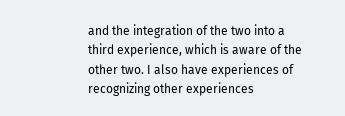and the integration of the two into a third experience, which is aware of the other two. I also have experiences of recognizing other experiences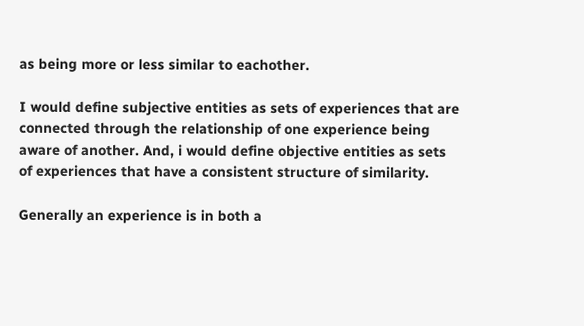as being more or less similar to eachother.

I would define subjective entities as sets of experiences that are connected through the relationship of one experience being aware of another. And, i would define objective entities as sets of experiences that have a consistent structure of similarity.

Generally an experience is in both a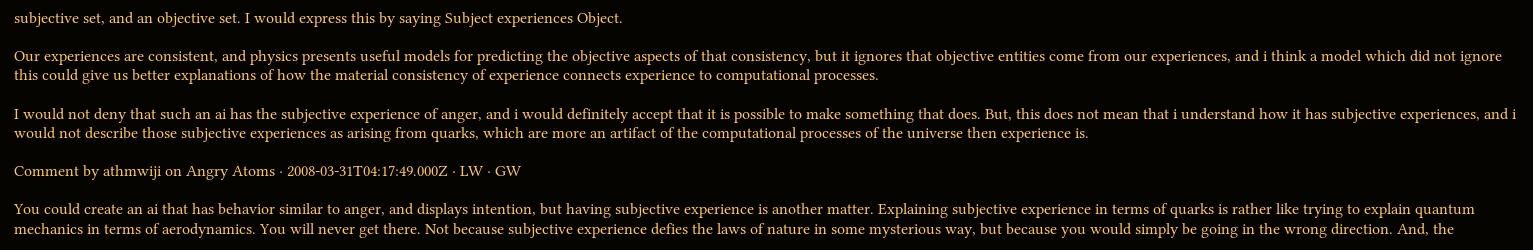subjective set, and an objective set. I would express this by saying Subject experiences Object.

Our experiences are consistent, and physics presents useful models for predicting the objective aspects of that consistency, but it ignores that objective entities come from our experiences, and i think a model which did not ignore this could give us better explanations of how the material consistency of experience connects experience to computational processes.

I would not deny that such an ai has the subjective experience of anger, and i would definitely accept that it is possible to make something that does. But, this does not mean that i understand how it has subjective experiences, and i would not describe those subjective experiences as arising from quarks, which are more an artifact of the computational processes of the universe then experience is.

Comment by athmwiji on Angry Atoms · 2008-03-31T04:17:49.000Z · LW · GW

You could create an ai that has behavior similar to anger, and displays intention, but having subjective experience is another matter. Explaining subjective experience in terms of quarks is rather like trying to explain quantum mechanics in terms of aerodynamics. You will never get there. Not because subjective experience defies the laws of nature in some mysterious way, but because you would simply be going in the wrong direction. And, the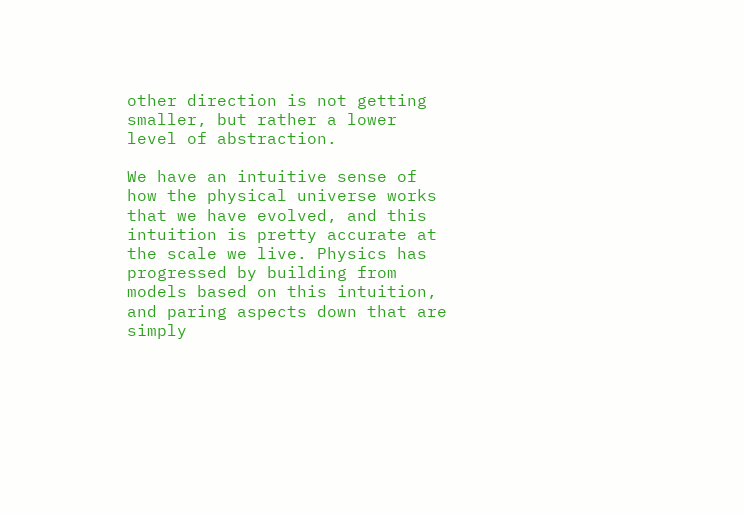other direction is not getting smaller, but rather a lower level of abstraction.

We have an intuitive sense of how the physical universe works that we have evolved, and this intuition is pretty accurate at the scale we live. Physics has progressed by building from models based on this intuition, and paring aspects down that are simply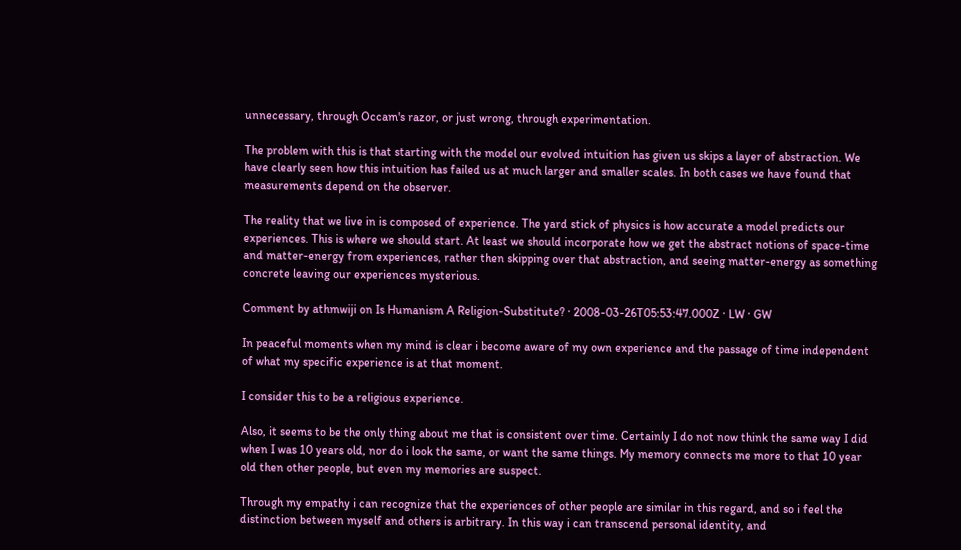unnecessary, through Occam's razor, or just wrong, through experimentation.

The problem with this is that starting with the model our evolved intuition has given us skips a layer of abstraction. We have clearly seen how this intuition has failed us at much larger and smaller scales. In both cases we have found that measurements depend on the observer.

The reality that we live in is composed of experience. The yard stick of physics is how accurate a model predicts our experiences. This is where we should start. At least we should incorporate how we get the abstract notions of space-time and matter-energy from experiences, rather then skipping over that abstraction, and seeing matter-energy as something concrete leaving our experiences mysterious.

Comment by athmwiji on Is Humanism A Religion-Substitute? · 2008-03-26T05:53:47.000Z · LW · GW

In peaceful moments when my mind is clear i become aware of my own experience and the passage of time independent of what my specific experience is at that moment.

I consider this to be a religious experience.

Also, it seems to be the only thing about me that is consistent over time. Certainly I do not now think the same way I did when I was 10 years old, nor do i look the same, or want the same things. My memory connects me more to that 10 year old then other people, but even my memories are suspect.

Through my empathy i can recognize that the experiences of other people are similar in this regard, and so i feel the distinction between myself and others is arbitrary. In this way i can transcend personal identity, and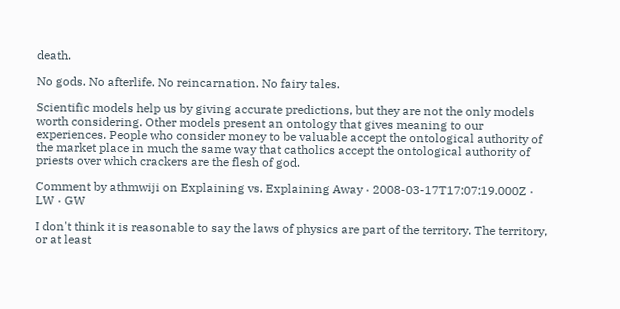death.

No gods. No afterlife. No reincarnation. No fairy tales.

Scientific models help us by giving accurate predictions, but they are not the only models worth considering. Other models present an ontology that gives meaning to our experiences. People who consider money to be valuable accept the ontological authority of the market place in much the same way that catholics accept the ontological authority of priests over which crackers are the flesh of god.

Comment by athmwiji on Explaining vs. Explaining Away · 2008-03-17T17:07:19.000Z · LW · GW

I don't think it is reasonable to say the laws of physics are part of the territory. The territory, or at least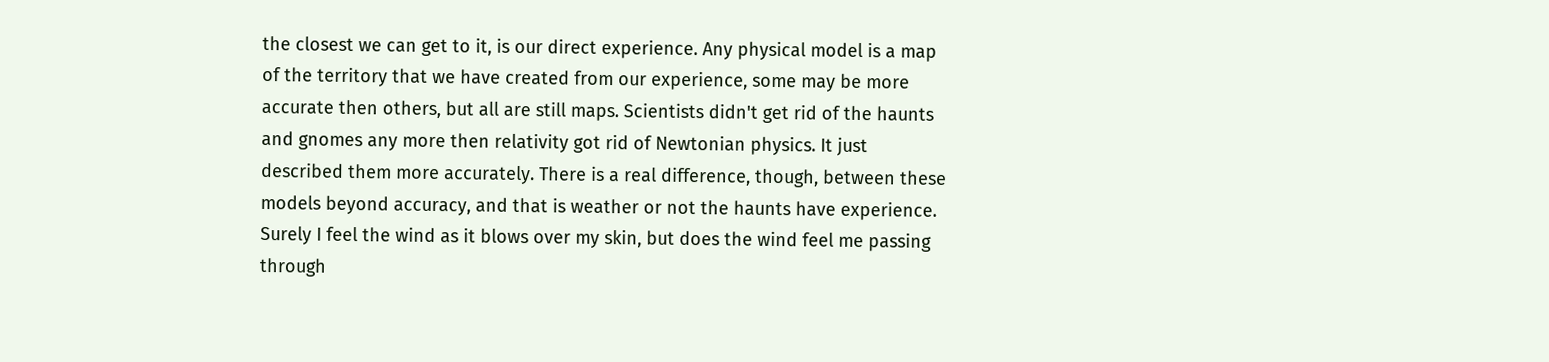the closest we can get to it, is our direct experience. Any physical model is a map of the territory that we have created from our experience, some may be more accurate then others, but all are still maps. Scientists didn't get rid of the haunts and gnomes any more then relativity got rid of Newtonian physics. It just described them more accurately. There is a real difference, though, between these models beyond accuracy, and that is weather or not the haunts have experience. Surely I feel the wind as it blows over my skin, but does the wind feel me passing through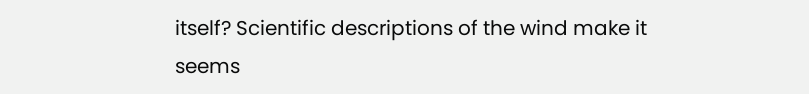itself? Scientific descriptions of the wind make it seems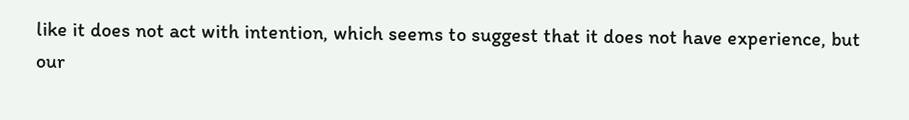like it does not act with intention, which seems to suggest that it does not have experience, but our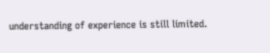understanding of experience is still limited.